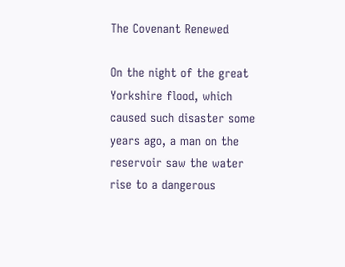The Covenant Renewed

On the night of the great Yorkshire flood, which caused such disaster some years ago, a man on the reservoir saw the water rise to a dangerous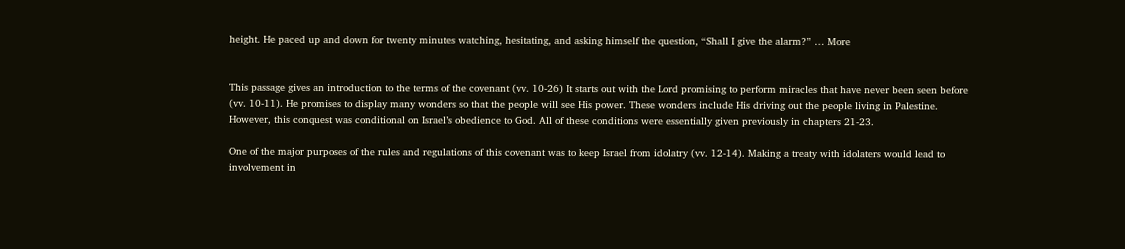height. He paced up and down for twenty minutes watching, hesitating, and asking himself the question, “Shall I give the alarm?” … More


This passage gives an introduction to the terms of the covenant (vv. 10-26) It starts out with the Lord promising to perform miracles that have never been seen before (vv. 10-11). He promises to display many wonders so that the people will see His power. These wonders include His driving out the people living in Palestine. However, this conquest was conditional on Israel’s obedience to God. All of these conditions were essentially given previously in chapters 21-23.

One of the major purposes of the rules and regulations of this covenant was to keep Israel from idolatry (vv. 12-14). Making a treaty with idolaters would lead to involvement in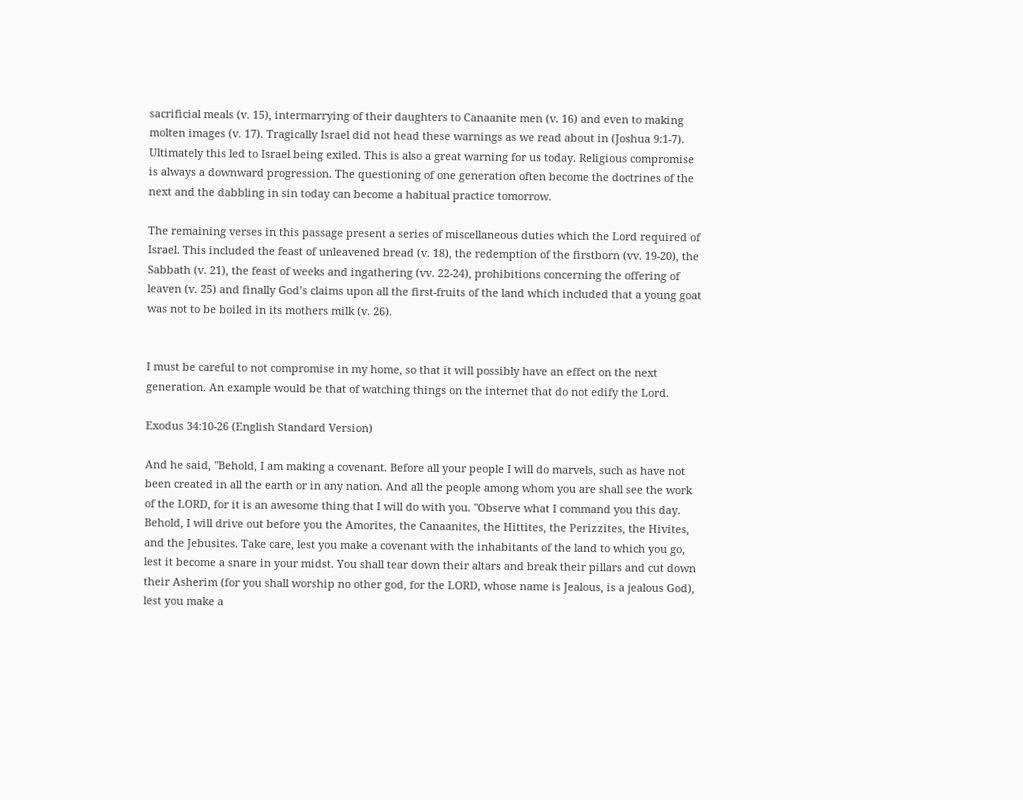sacrificial meals (v. 15), intermarrying of their daughters to Canaanite men (v. 16) and even to making molten images (v. 17). Tragically Israel did not head these warnings as we read about in (Joshua 9:1-7). Ultimately this led to Israel being exiled. This is also a great warning for us today. Religious compromise is always a downward progression. The questioning of one generation often become the doctrines of the next and the dabbling in sin today can become a habitual practice tomorrow.

The remaining verses in this passage present a series of miscellaneous duties which the Lord required of Israel. This included the feast of unleavened bread (v. 18), the redemption of the firstborn (vv. 19-20), the Sabbath (v. 21), the feast of weeks and ingathering (vv. 22-24), prohibitions concerning the offering of leaven (v. 25) and finally God’s claims upon all the first-fruits of the land which included that a young goat was not to be boiled in its mothers milk (v. 26).


I must be careful to not compromise in my home, so that it will possibly have an effect on the next generation. An example would be that of watching things on the internet that do not edify the Lord.

Exodus 34:10-26 (English Standard Version)

And he said, "Behold, I am making a covenant. Before all your people I will do marvels, such as have not been created in all the earth or in any nation. And all the people among whom you are shall see the work of the LORD, for it is an awesome thing that I will do with you. "Observe what I command you this day. Behold, I will drive out before you the Amorites, the Canaanites, the Hittites, the Perizzites, the Hivites, and the Jebusites. Take care, lest you make a covenant with the inhabitants of the land to which you go, lest it become a snare in your midst. You shall tear down their altars and break their pillars and cut down their Asherim (for you shall worship no other god, for the LORD, whose name is Jealous, is a jealous God), lest you make a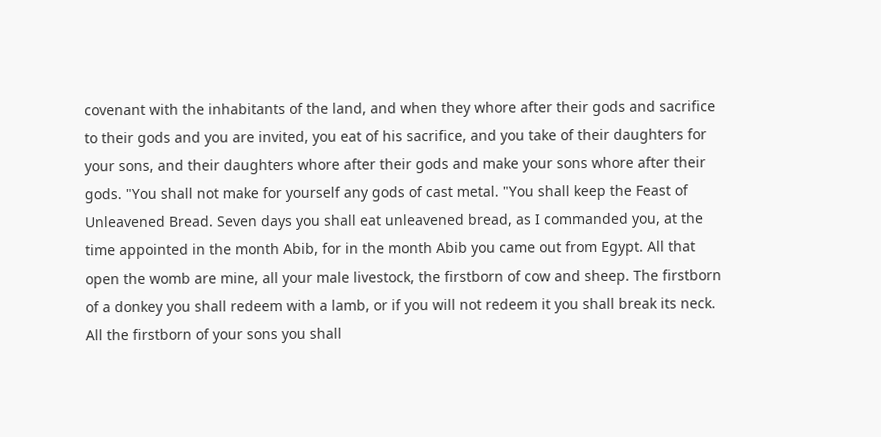covenant with the inhabitants of the land, and when they whore after their gods and sacrifice to their gods and you are invited, you eat of his sacrifice, and you take of their daughters for your sons, and their daughters whore after their gods and make your sons whore after their gods. "You shall not make for yourself any gods of cast metal. "You shall keep the Feast of Unleavened Bread. Seven days you shall eat unleavened bread, as I commanded you, at the time appointed in the month Abib, for in the month Abib you came out from Egypt. All that open the womb are mine, all your male livestock, the firstborn of cow and sheep. The firstborn of a donkey you shall redeem with a lamb, or if you will not redeem it you shall break its neck. All the firstborn of your sons you shall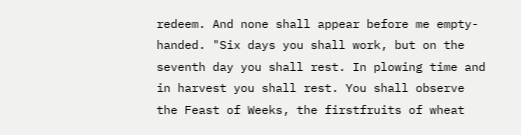redeem. And none shall appear before me empty-handed. "Six days you shall work, but on the seventh day you shall rest. In plowing time and in harvest you shall rest. You shall observe the Feast of Weeks, the firstfruits of wheat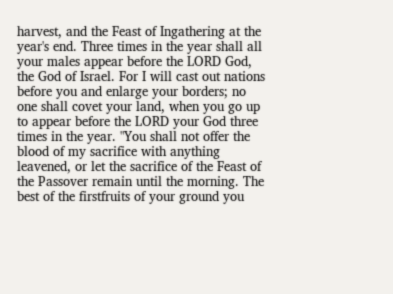harvest, and the Feast of Ingathering at the year's end. Three times in the year shall all your males appear before the LORD God, the God of Israel. For I will cast out nations before you and enlarge your borders; no one shall covet your land, when you go up to appear before the LORD your God three times in the year. "You shall not offer the blood of my sacrifice with anything leavened, or let the sacrifice of the Feast of the Passover remain until the morning. The best of the firstfruits of your ground you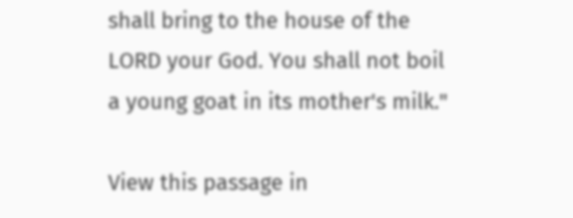shall bring to the house of the LORD your God. You shall not boil a young goat in its mother's milk."

View this passage in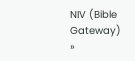NIV (Bible Gateway) »